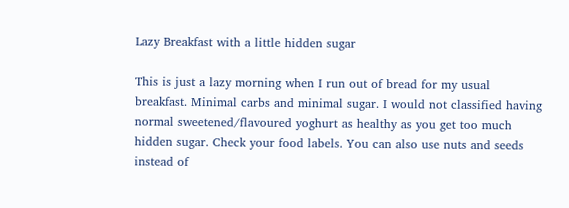Lazy Breakfast with a little hidden sugar

This is just a lazy morning when I run out of bread for my usual breakfast. Minimal carbs and minimal sugar. I would not classified having normal sweetened/flavoured yoghurt as healthy as you get too much hidden sugar. Check your food labels. You can also use nuts and seeds instead of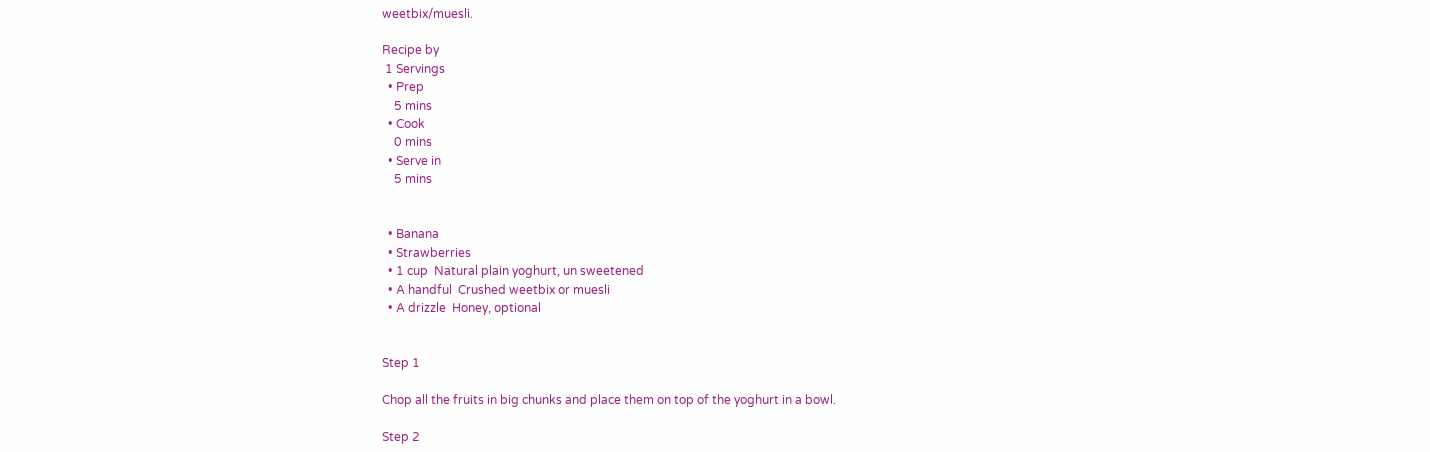weetbix/muesli.

Recipe by
 1 Servings
  • Prep
    5 mins
  • Cook
    0 mins
  • Serve in
    5 mins


  • Banana
  • Strawberries
  • 1 cup  Natural plain yoghurt, un sweetened
  • A handful  Crushed weetbix or muesli
  • A drizzle  Honey, optional


Step 1

Chop all the fruits in big chunks and place them on top of the yoghurt in a bowl.

Step 2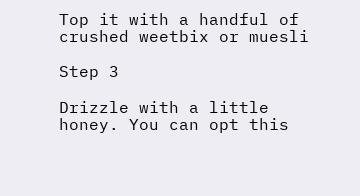Top it with a handful of crushed weetbix or muesli

Step 3

Drizzle with a little honey. You can opt this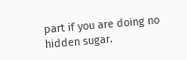part if you are doing no hidden sugar.